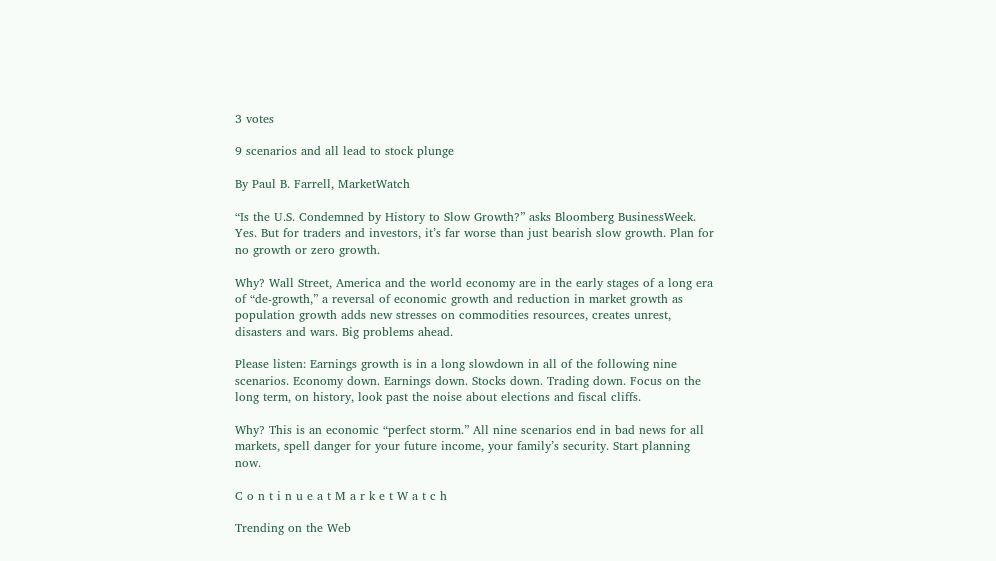3 votes

9 scenarios and all lead to stock plunge

By Paul B. Farrell, MarketWatch

“Is the U.S. Condemned by History to Slow Growth?” asks Bloomberg BusinessWeek. Yes. But for traders and investors, it’s far worse than just bearish slow growth. Plan for no growth or zero growth.

Why? Wall Street, America and the world economy are in the early stages of a long era of “de-growth,” a reversal of economic growth and reduction in market growth as population growth adds new stresses on commodities resources, creates unrest, disasters and wars. Big problems ahead.

Please listen: Earnings growth is in a long slowdown in all of the following nine scenarios. Economy down. Earnings down. Stocks down. Trading down. Focus on the long term, on history, look past the noise about elections and fiscal cliffs.

Why? This is an economic “perfect storm.” All nine scenarios end in bad news for all markets, spell danger for your future income, your family’s security. Start planning now.

C o n t i n u e a t M a r k e t W a t c h

Trending on the Web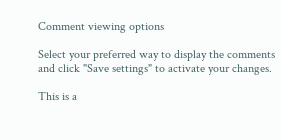Comment viewing options

Select your preferred way to display the comments and click "Save settings" to activate your changes.

This is a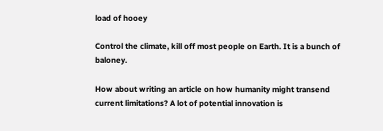load of hooey

Control the climate, kill off most people on Earth. It is a bunch of baloney.

How about writing an article on how humanity might transend current limitations? A lot of potential innovation is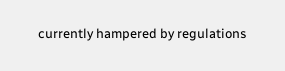currently hampered by regulations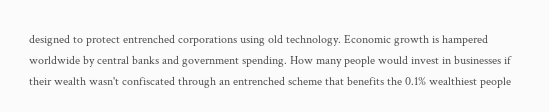designed to protect entrenched corporations using old technology. Economic growth is hampered worldwide by central banks and government spending. How many people would invest in businesses if their wealth wasn't confiscated through an entrenched scheme that benefits the 0.1% wealthiest people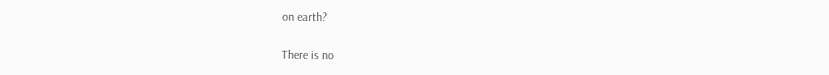on earth?

There is no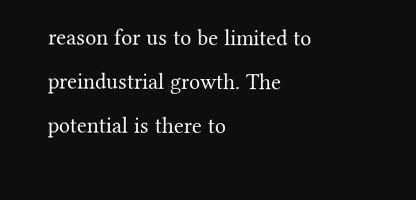reason for us to be limited to preindustrial growth. The potential is there to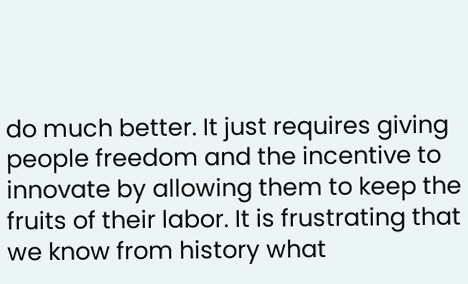do much better. It just requires giving people freedom and the incentive to innovate by allowing them to keep the fruits of their labor. It is frustrating that we know from history what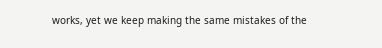works, yet we keep making the same mistakes of the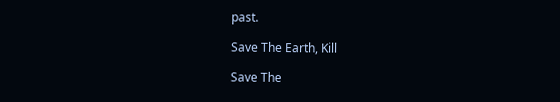past.

Save The Earth, Kill

Save The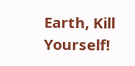Earth, Kill Yourself!